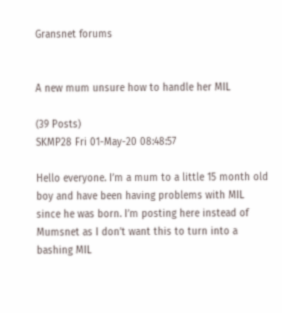Gransnet forums


A new mum unsure how to handle her MIL

(39 Posts)
SKMP28 Fri 01-May-20 08:48:57

Hello everyone. I’m a mum to a little 15 month old boy and have been having problems with MIL since he was born. I’m posting here instead of Mumsnet as I don’t want this to turn into a bashing MIL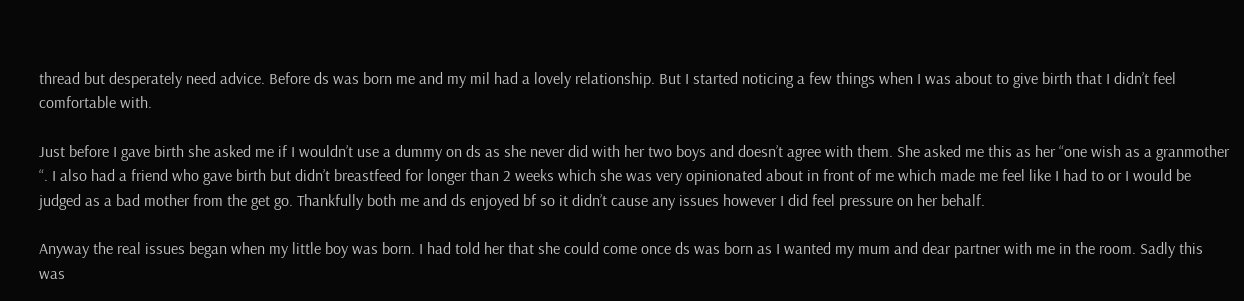thread but desperately need advice. Before ds was born me and my mil had a lovely relationship. But I started noticing a few things when I was about to give birth that I didn’t feel comfortable with.

Just before I gave birth she asked me if I wouldn’t use a dummy on ds as she never did with her two boys and doesn’t agree with them. She asked me this as her “one wish as a granmother “. I also had a friend who gave birth but didn’t breastfeed for longer than 2 weeks which she was very opinionated about in front of me which made me feel like I had to or I would be judged as a bad mother from the get go. Thankfully both me and ds enjoyed bf so it didn’t cause any issues however I did feel pressure on her behalf.

Anyway the real issues began when my little boy was born. I had told her that she could come once ds was born as I wanted my mum and dear partner with me in the room. Sadly this was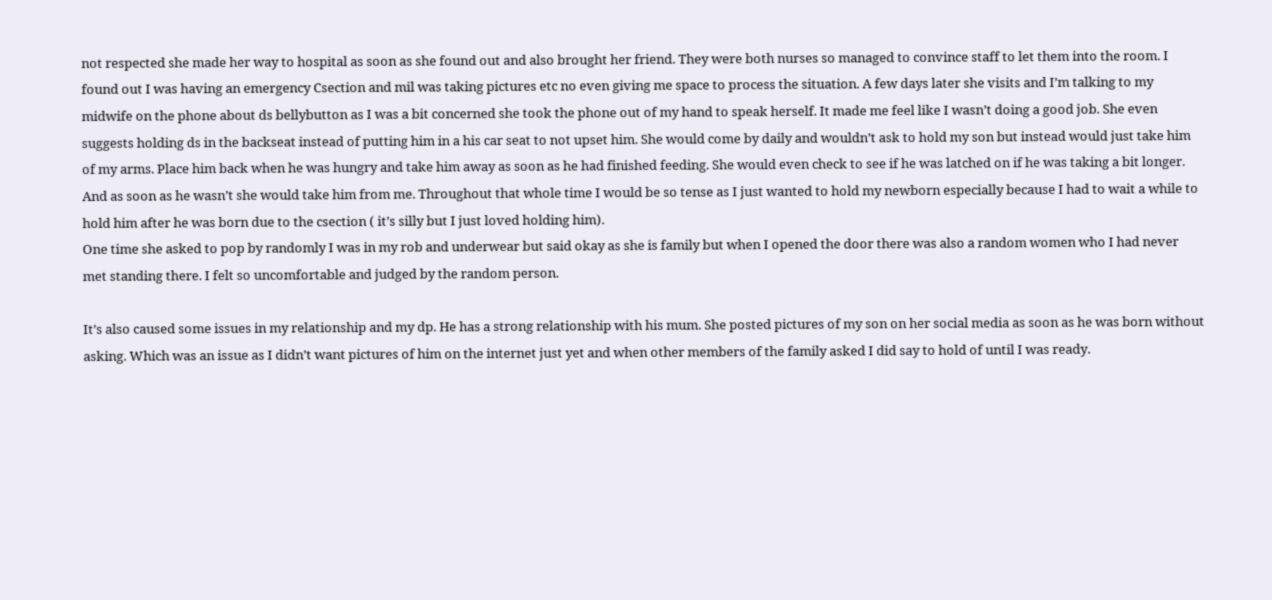not respected she made her way to hospital as soon as she found out and also brought her friend. They were both nurses so managed to convince staff to let them into the room. I found out I was having an emergency Csection and mil was taking pictures etc no even giving me space to process the situation. A few days later she visits and I’m talking to my midwife on the phone about ds bellybutton as I was a bit concerned she took the phone out of my hand to speak herself. It made me feel like I wasn’t doing a good job. She even suggests holding ds in the backseat instead of putting him in a his car seat to not upset him. She would come by daily and wouldn’t ask to hold my son but instead would just take him of my arms. Place him back when he was hungry and take him away as soon as he had finished feeding. She would even check to see if he was latched on if he was taking a bit longer. And as soon as he wasn’t she would take him from me. Throughout that whole time I would be so tense as I just wanted to hold my newborn especially because I had to wait a while to hold him after he was born due to the csection ( it’s silly but I just loved holding him).
One time she asked to pop by randomly I was in my rob and underwear but said okay as she is family but when I opened the door there was also a random women who I had never met standing there. I felt so uncomfortable and judged by the random person.

It’s also caused some issues in my relationship and my dp. He has a strong relationship with his mum. She posted pictures of my son on her social media as soon as he was born without asking. Which was an issue as I didn’t want pictures of him on the internet just yet and when other members of the family asked I did say to hold of until I was ready.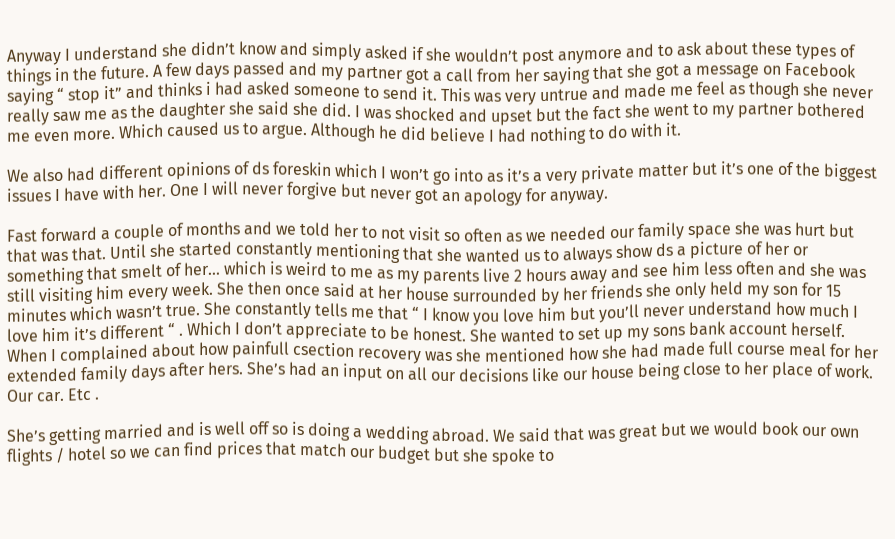Anyway I understand she didn’t know and simply asked if she wouldn’t post anymore and to ask about these types of things in the future. A few days passed and my partner got a call from her saying that she got a message on Facebook saying “ stop it” and thinks i had asked someone to send it. This was very untrue and made me feel as though she never really saw me as the daughter she said she did. I was shocked and upset but the fact she went to my partner bothered me even more. Which caused us to argue. Although he did believe I had nothing to do with it.

We also had different opinions of ds foreskin which I won’t go into as it’s a very private matter but it’s one of the biggest issues I have with her. One I will never forgive but never got an apology for anyway.

Fast forward a couple of months and we told her to not visit so often as we needed our family space she was hurt but that was that. Until she started constantly mentioning that she wanted us to always show ds a picture of her or something that smelt of her... which is weird to me as my parents live 2 hours away and see him less often and she was still visiting him every week. She then once said at her house surrounded by her friends she only held my son for 15 minutes which wasn’t true. She constantly tells me that “ I know you love him but you’ll never understand how much I love him it’s different “ . Which I don’t appreciate to be honest. She wanted to set up my sons bank account herself. When I complained about how painfull csection recovery was she mentioned how she had made full course meal for her extended family days after hers. She’s had an input on all our decisions like our house being close to her place of work. Our car. Etc .

She’s getting married and is well off so is doing a wedding abroad. We said that was great but we would book our own flights / hotel so we can find prices that match our budget but she spoke to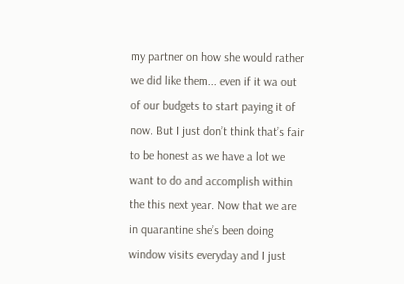my partner on how she would rather we did like them... even if it wa out of our budgets to start paying it of now. But I just don’t think that’s fair to be honest as we have a lot we want to do and accomplish within the this next year. Now that we are in quarantine she’s been doing window visits everyday and I just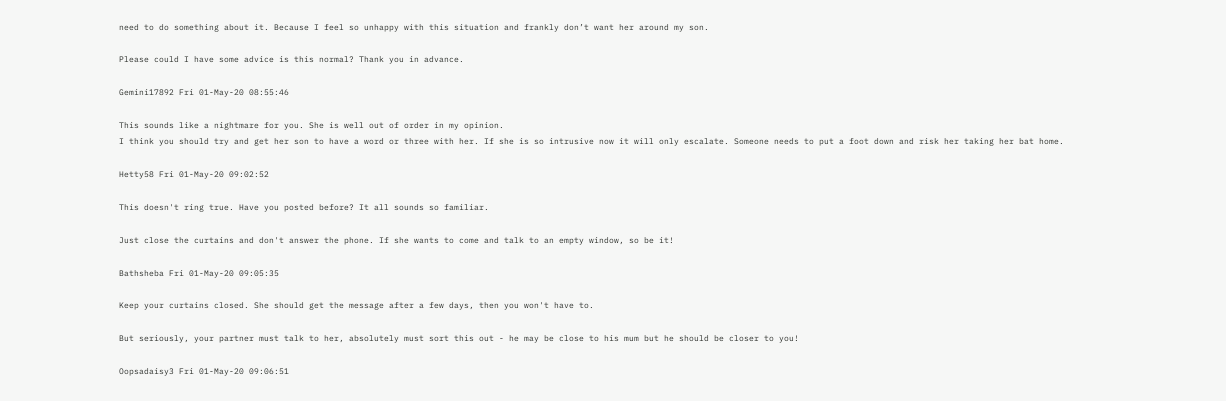need to do something about it. Because I feel so unhappy with this situation and frankly don’t want her around my son.

Please could I have some advice is this normal? Thank you in advance.

Gemini17892 Fri 01-May-20 08:55:46

This sounds like a nightmare for you. She is well out of order in my opinion.
I think you should try and get her son to have a word or three with her. If she is so intrusive now it will only escalate. Someone needs to put a foot down and risk her taking her bat home.

Hetty58 Fri 01-May-20 09:02:52

This doesn't ring true. Have you posted before? It all sounds so familiar.

Just close the curtains and don't answer the phone. If she wants to come and talk to an empty window, so be it!

Bathsheba Fri 01-May-20 09:05:35

Keep your curtains closed. She should get the message after a few days, then you won't have to.

But seriously, your partner must talk to her, absolutely must sort this out - he may be close to his mum but he should be closer to you!

Oopsadaisy3 Fri 01-May-20 09:06:51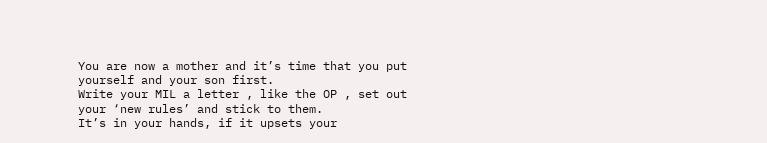You are now a mother and it’s time that you put yourself and your son first.
Write your MIL a letter , like the OP , set out your ‘new rules’ and stick to them.
It’s in your hands, if it upsets your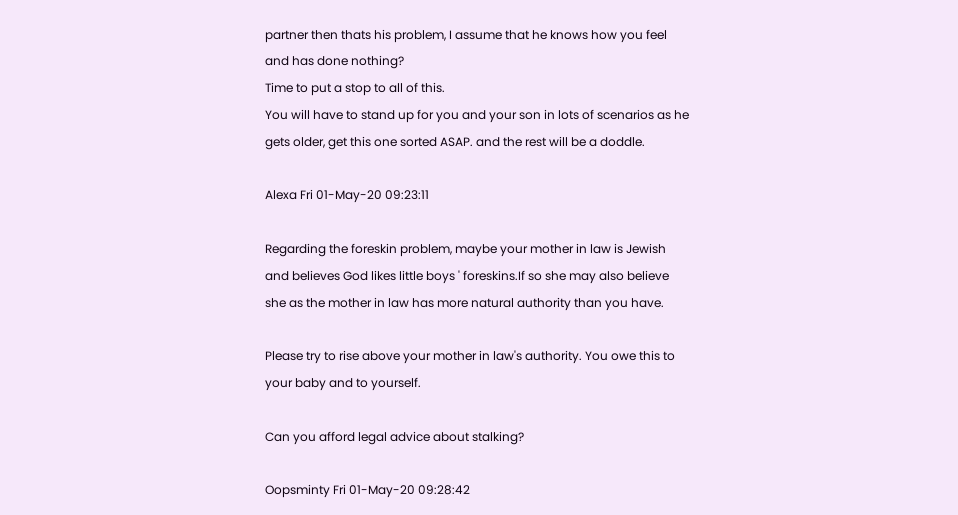partner then thats his problem, I assume that he knows how you feel and has done nothing?
Time to put a stop to all of this.
You will have to stand up for you and your son in lots of scenarios as he gets older, get this one sorted ASAP. and the rest will be a doddle.

Alexa Fri 01-May-20 09:23:11

Regarding the foreskin problem, maybe your mother in law is Jewish and believes God likes little boys ' foreskins.If so she may also believe she as the mother in law has more natural authority than you have.

Please try to rise above your mother in law's authority. You owe this to your baby and to yourself.

Can you afford legal advice about stalking?

Oopsminty Fri 01-May-20 09:28:42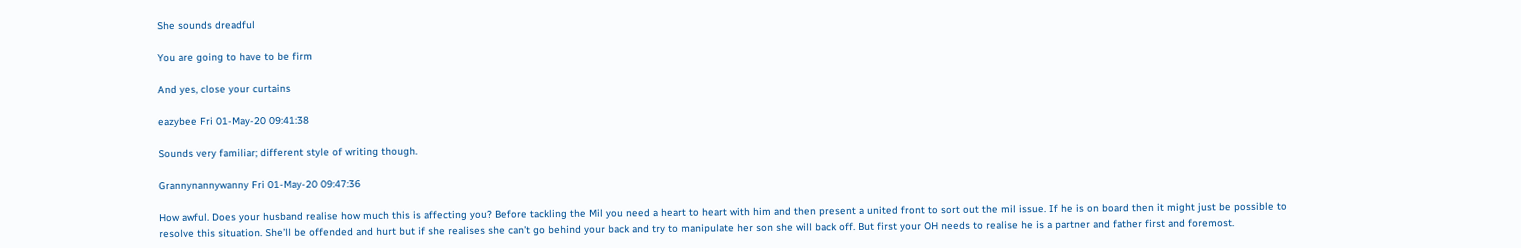She sounds dreadful

You are going to have to be firm

And yes, close your curtains

eazybee Fri 01-May-20 09:41:38

Sounds very familiar; different style of writing though.

Grannynannywanny Fri 01-May-20 09:47:36

How awful. Does your husband realise how much this is affecting you? Before tackling the Mil you need a heart to heart with him and then present a united front to sort out the mil issue. If he is on board then it might just be possible to resolve this situation. She’ll be offended and hurt but if she realises she can’t go behind your back and try to manipulate her son she will back off. But first your OH needs to realise he is a partner and father first and foremost.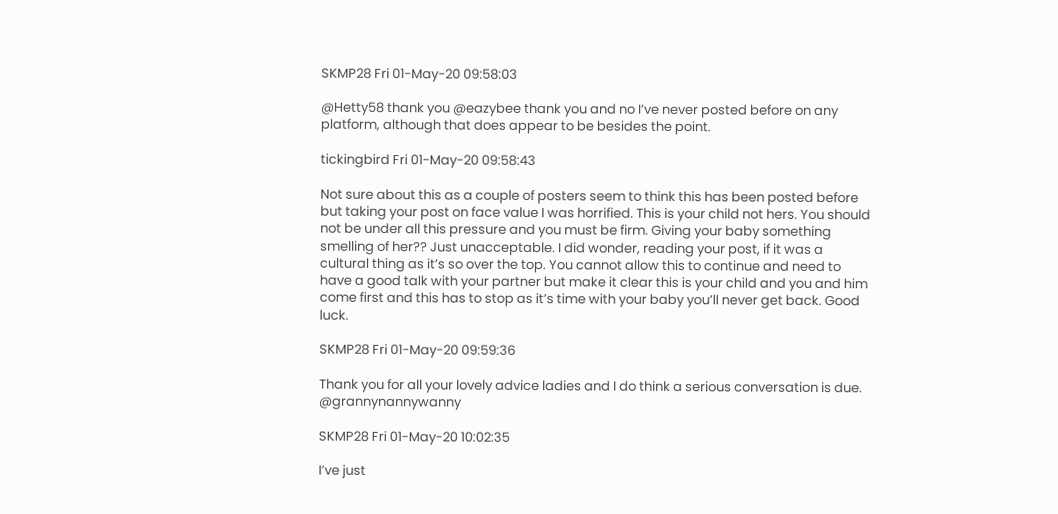SKMP28 Fri 01-May-20 09:58:03

@Hetty58 thank you @eazybee thank you and no I’ve never posted before on any platform, although that does appear to be besides the point.

tickingbird Fri 01-May-20 09:58:43

Not sure about this as a couple of posters seem to think this has been posted before but taking your post on face value I was horrified. This is your child not hers. You should not be under all this pressure and you must be firm. Giving your baby something smelling of her?? Just unacceptable. I did wonder, reading your post, if it was a cultural thing as it’s so over the top. You cannot allow this to continue and need to have a good talk with your partner but make it clear this is your child and you and him come first and this has to stop as it’s time with your baby you’ll never get back. Good luck.

SKMP28 Fri 01-May-20 09:59:36

Thank you for all your lovely advice ladies and I do think a serious conversation is due. @grannynannywanny

SKMP28 Fri 01-May-20 10:02:35

I’ve just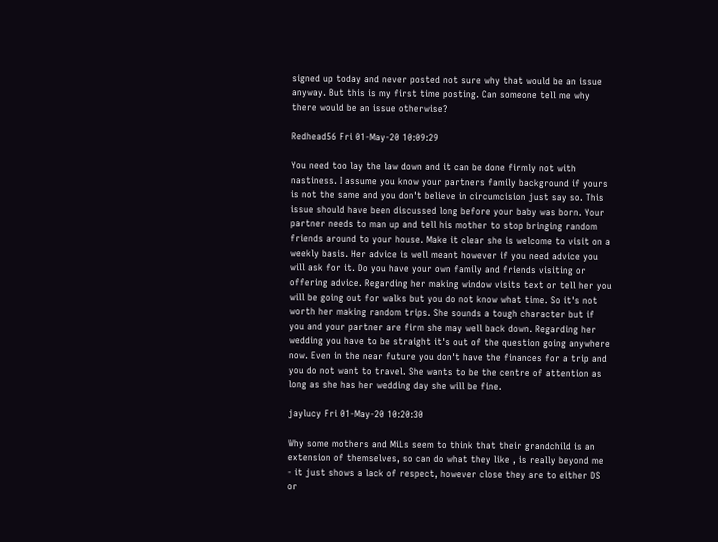signed up today and never posted not sure why that would be an issue anyway. But this is my first time posting. Can someone tell me why there would be an issue otherwise?

Redhead56 Fri 01-May-20 10:09:29

You need too lay the law down and it can be done firmly not with nastiness. I assume you know your partners family background if yours is not the same and you don't believe in circumcision just say so. This issue should have been discussed long before your baby was born. Your partner needs to man up and tell his mother to stop bringing random friends around to your house. Make it clear she is welcome to visit on a weekly basis. Her advice is well meant however if you need advice you will ask for it. Do you have your own family and friends visiting or offering advice. Regarding her making window visits text or tell her you will be going out for walks but you do not know what time. So it's not worth her making random trips. She sounds a tough character but if you and your partner are firm she may well back down. Regarding her wedding you have to be straight it's out of the question going anywhere now. Even in the near future you don't have the finances for a trip and you do not want to travel. She wants to be the centre of attention as long as she has her wedding day she will be fine.

jaylucy Fri 01-May-20 10:20:30

Why some mothers and MiLs seem to think that their grandchild is an extension of themselves, so can do what they like , is really beyond me - it just shows a lack of respect, however close they are to either DS or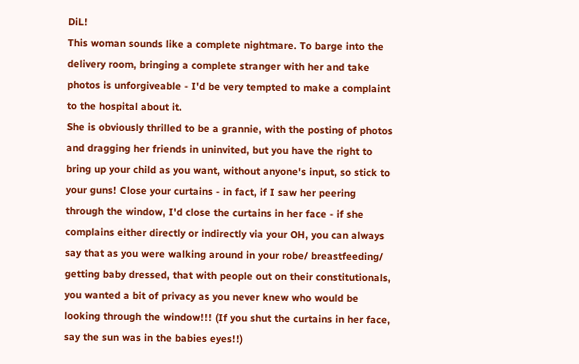DiL!
This woman sounds like a complete nightmare. To barge into the delivery room, bringing a complete stranger with her and take photos is unforgiveable - I'd be very tempted to make a complaint to the hospital about it.
She is obviously thrilled to be a grannie, with the posting of photos and dragging her friends in uninvited, but you have the right to bring up your child as you want, without anyone's input, so stick to your guns! Close your curtains - in fact, if I saw her peering through the window, I'd close the curtains in her face - if she complains either directly or indirectly via your OH, you can always say that as you were walking around in your robe/ breastfeeding/ getting baby dressed, that with people out on their constitutionals, you wanted a bit of privacy as you never knew who would be looking through the window!!! (If you shut the curtains in her face, say the sun was in the babies eyes!!)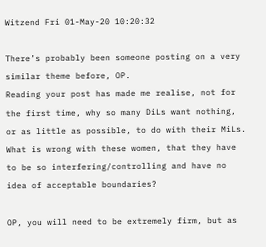Witzend Fri 01-May-20 10:20:32

There’s probably been someone posting on a very similar theme before, OP.
Reading your post has made me realise, not for the first time, why so many DiLs want nothing, or as little as possible, to do with their MiLs. What is wrong with these women, that they have to be so interfering/controlling and have no idea of acceptable boundaries?

OP, you will need to be extremely firm, but as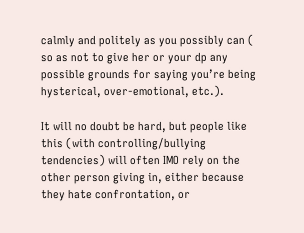calmly and politely as you possibly can ( so as not to give her or your dp any possible grounds for saying you’re being hysterical, over-emotional, etc.).

It will no doubt be hard, but people like this (with controlling/bullying tendencies) will often IMO rely on the other person giving in, either because they hate confrontation, or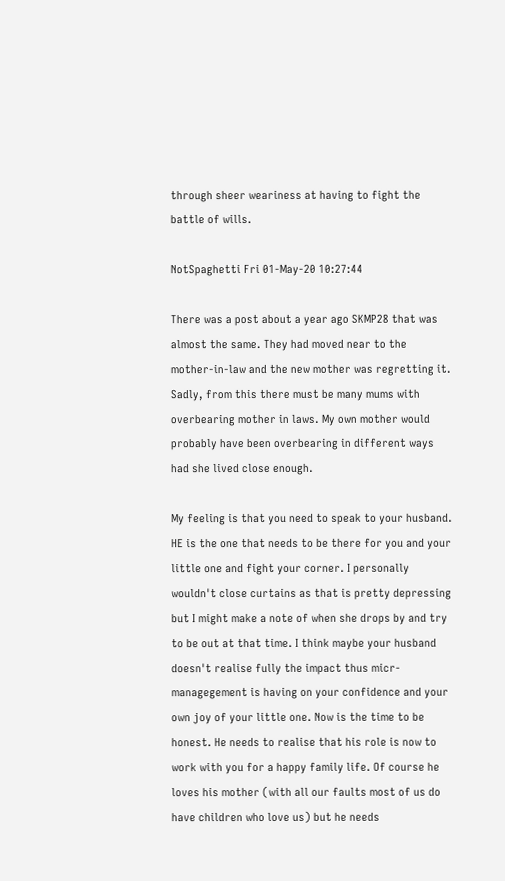through sheer weariness at having to fight the battle of wills.

NotSpaghetti Fri 01-May-20 10:27:44

There was a post about a year ago SKMP28 that was almost the same. They had moved near to the mother-in-law and the new mother was regretting it.
Sadly, from this there must be many mums with overbearing mother in laws. My own mother would probably have been overbearing in different ways had she lived close enough.

My feeling is that you need to speak to your husband. HE is the one that needs to be there for you and your little one and fight your corner. I personally wouldn't close curtains as that is pretty depressing but I might make a note of when she drops by and try to be out at that time. I think maybe your husband doesn't realise fully the impact thus micr-managegement is having on your confidence and your own joy of your little one. Now is the time to be honest. He needs to realise that his role is now to work with you for a happy family life. Of course he loves his mother (with all our faults most of us do have children who love us) but he needs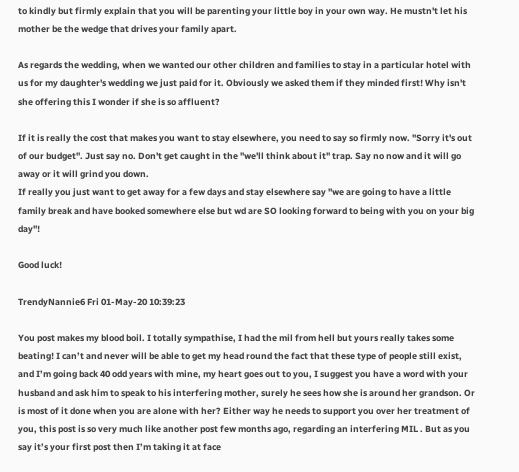to kindly but firmly explain that you will be parenting your little boy in your own way. He mustn't let his mother be the wedge that drives your family apart.

As regards the wedding, when we wanted our other children and families to stay in a particular hotel with us for my daughter's wedding we just paid for it. Obviously we asked them if they minded first! Why isn't she offering this I wonder if she is so affluent?

If it is really the cost that makes you want to stay elsewhere, you need to say so firmly now. "Sorry it's out of our budget". Just say no. Don't get caught in the "we'll think about it" trap. Say no now and it will go away or it will grind you down.
If really you just want to get away for a few days and stay elsewhere say "we are going to have a little family break and have booked somewhere else but wd are SO looking forward to being with you on your big day"!

Good luck!

TrendyNannie6 Fri 01-May-20 10:39:23

You post makes my blood boil. I totally sympathise, I had the mil from hell but yours really takes some beating! I can’t and never will be able to get my head round the fact that these type of people still exist, and I’m going back 40 odd years with mine, my heart goes out to you, I suggest you have a word with your husband and ask him to speak to his interfering mother, surely he sees how she is around her grandson. Or is most of it done when you are alone with her? Either way he needs to support you over her treatment of you, this post is so very much like another post few months ago, regarding an interfering MIL . But as you say it’s your first post then I’m taking it at face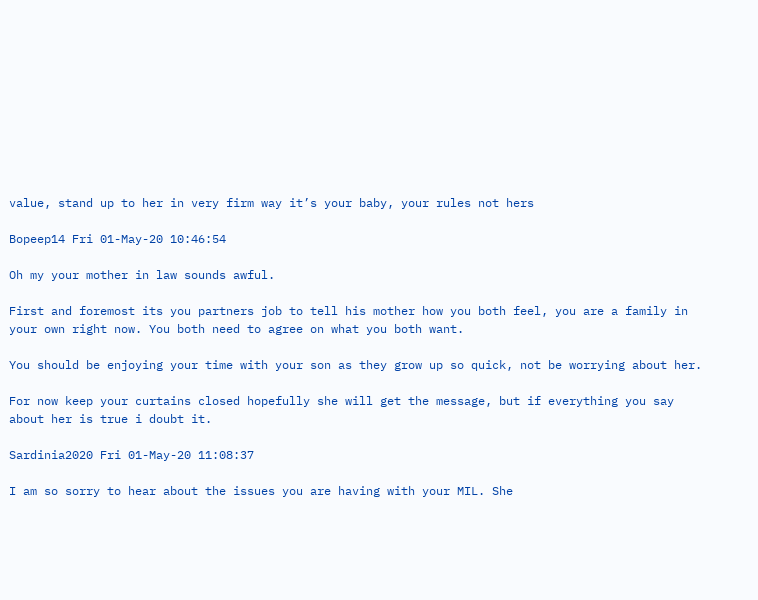value, stand up to her in very firm way it’s your baby, your rules not hers

Bopeep14 Fri 01-May-20 10:46:54

Oh my your mother in law sounds awful.

First and foremost its you partners job to tell his mother how you both feel, you are a family in your own right now. You both need to agree on what you both want.

You should be enjoying your time with your son as they grow up so quick, not be worrying about her.

For now keep your curtains closed hopefully she will get the message, but if everything you say about her is true i doubt it.

Sardinia2020 Fri 01-May-20 11:08:37

I am so sorry to hear about the issues you are having with your MIL. She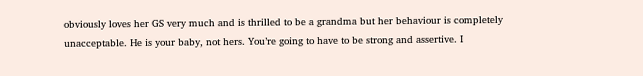obviously loves her GS very much and is thrilled to be a grandma but her behaviour is completely unacceptable. He is your baby, not hers. You’re going to have to be strong and assertive. I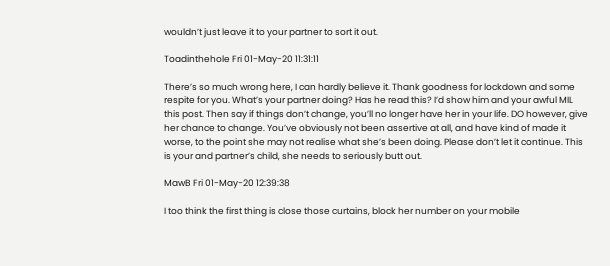wouldn’t just leave it to your partner to sort it out.

Toadinthehole Fri 01-May-20 11:31:11

There’s so much wrong here, I can hardly believe it. Thank goodness for lockdown and some respite for you. What’s your partner doing? Has he read this? I’d show him and your awful MIL this post. Then say if things don’t change, you’ll no longer have her in your life. DO however, give her chance to change. You’ve obviously not been assertive at all, and have kind of made it worse, to the point she may not realise what she’s been doing. Please don’t let it continue. This is your and partner’s child, she needs to seriously butt out.

MawB Fri 01-May-20 12:39:38

I too think the first thing is close those curtains, block her number on your mobile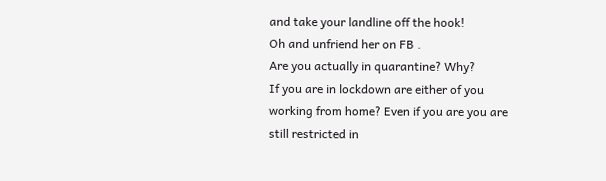and take your landline off the hook!
Oh and unfriend her on FB .
Are you actually in quarantine? Why?
If you are in lockdown are either of you working from home? Even if you are you are still restricted in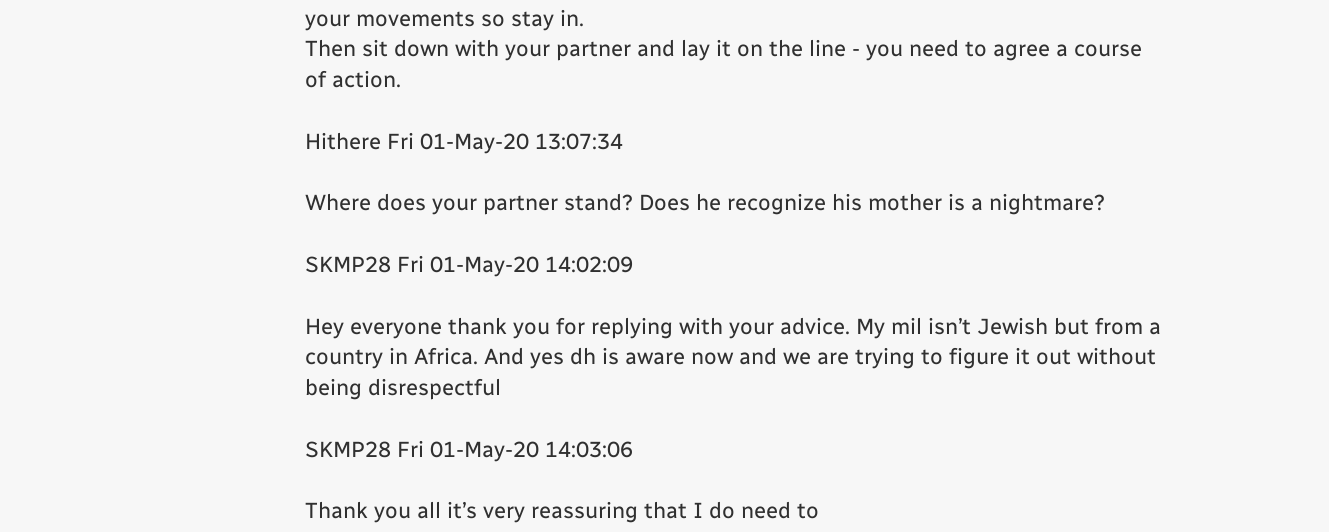your movements so stay in.
Then sit down with your partner and lay it on the line - you need to agree a course of action.

Hithere Fri 01-May-20 13:07:34

Where does your partner stand? Does he recognize his mother is a nightmare?

SKMP28 Fri 01-May-20 14:02:09

Hey everyone thank you for replying with your advice. My mil isn’t Jewish but from a country in Africa. And yes dh is aware now and we are trying to figure it out without being disrespectful

SKMP28 Fri 01-May-20 14:03:06

Thank you all it’s very reassuring that I do need to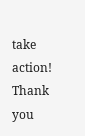take action! Thank you